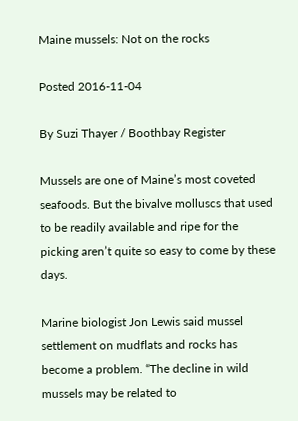Maine mussels: Not on the rocks

Posted 2016-11-04

By Suzi Thayer / Boothbay Register

Mussels are one of Maine’s most coveted seafoods. But the bivalve molluscs that used to be readily available and ripe for the picking aren’t quite so easy to come by these days.

Marine biologist Jon Lewis said mussel settlement on mudflats and rocks has become a problem. “The decline in wild mussels may be related to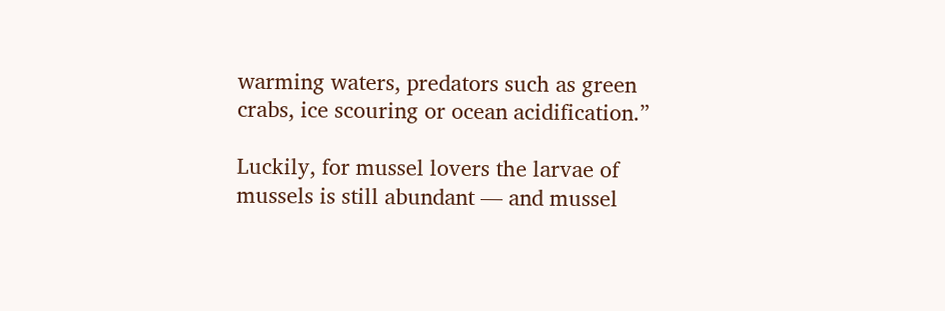warming waters, predators such as green crabs, ice scouring or ocean acidification.”

Luckily, for mussel lovers the larvae of mussels is still abundant — and mussel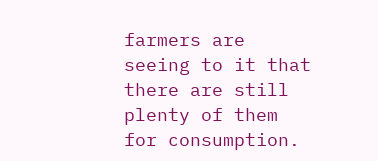farmers are seeing to it that there are still plenty of them for consumption.